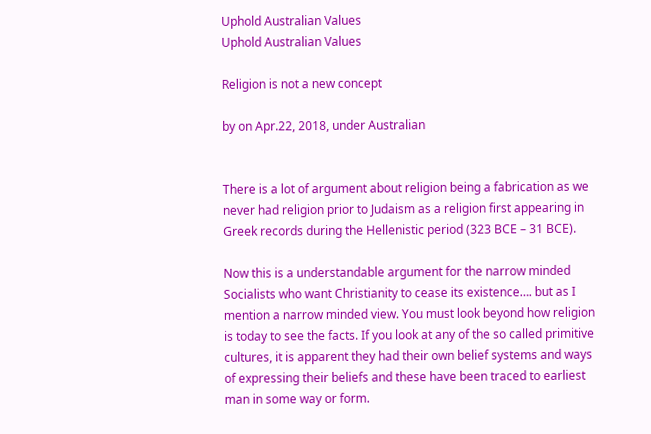Uphold Australian Values
Uphold Australian Values

Religion is not a new concept

by on Apr.22, 2018, under Australian


There is a lot of argument about religion being a fabrication as we never had religion prior to Judaism as a religion first appearing in Greek records during the Hellenistic period (323 BCE – 31 BCE).

Now this is a understandable argument for the narrow minded Socialists who want Christianity to cease its existence…. but as I mention a narrow minded view. You must look beyond how religion is today to see the facts. If you look at any of the so called primitive cultures, it is apparent they had their own belief systems and ways of expressing their beliefs and these have been traced to earliest man in some way or form.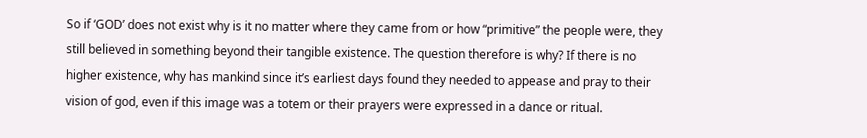So if ‘GOD’ does not exist why is it no matter where they came from or how “primitive” the people were, they still believed in something beyond their tangible existence. The question therefore is why? If there is no higher existence, why has mankind since it’s earliest days found they needed to appease and pray to their vision of god, even if this image was a totem or their prayers were expressed in a dance or ritual.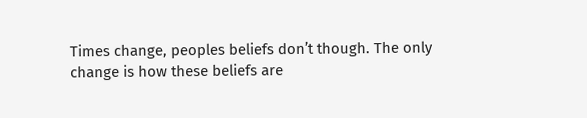Times change, peoples beliefs don’t though. The only change is how these beliefs are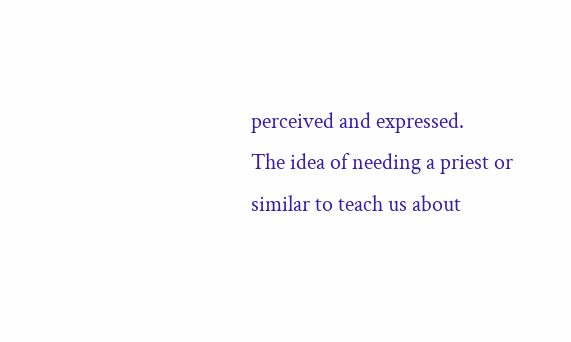perceived and expressed.
The idea of needing a priest or similar to teach us about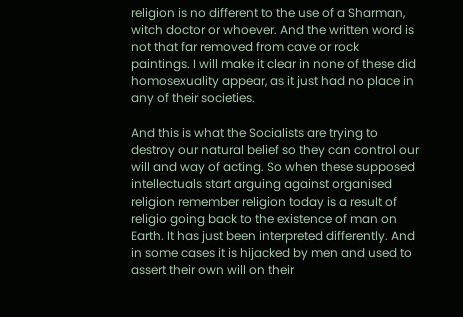religion is no different to the use of a Sharman, witch doctor or whoever. And the written word is not that far removed from cave or rock paintings. I will make it clear in none of these did homosexuality appear, as it just had no place in any of their societies.

And this is what the Socialists are trying to destroy our natural belief so they can control our will and way of acting. So when these supposed intellectuals start arguing against organised religion remember religion today is a result of religio going back to the existence of man on Earth. It has just been interpreted differently. And in some cases it is hijacked by men and used to assert their own will on their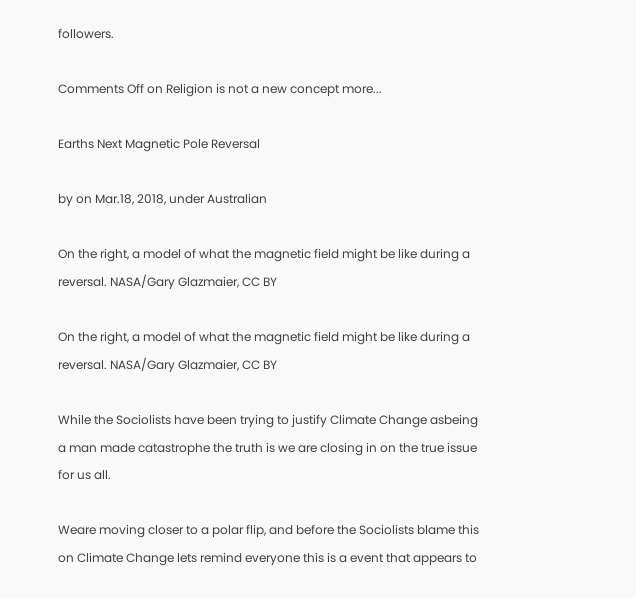followers.

Comments Off on Religion is not a new concept more...

Earths Next Magnetic Pole Reversal

by on Mar.18, 2018, under Australian

On the right, a model of what the magnetic field might be like during a reversal. NASA/Gary Glazmaier, CC BY

On the right, a model of what the magnetic field might be like during a reversal. NASA/Gary Glazmaier, CC BY

While the Sociolists have been trying to justify Climate Change asbeing a man made catastrophe the truth is we are closing in on the true issue for us all.

Weare moving closer to a polar flip, and before the Sociolists blame this on Climate Change lets remind everyone this is a event that appears to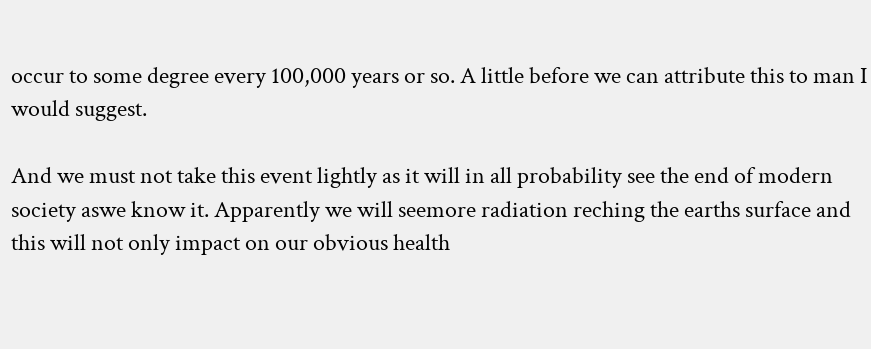occur to some degree every 100,000 years or so. A little before we can attribute this to man I would suggest.

And we must not take this event lightly as it will in all probability see the end of modern society aswe know it. Apparently we will seemore radiation reching the earths surface and this will not only impact on our obvious health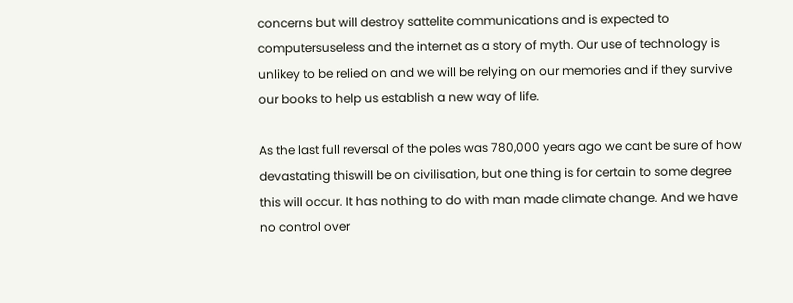concerns but will destroy sattelite communications and is expected to computersuseless and the internet as a story of myth. Our use of technology is unlikey to be relied on and we will be relying on our memories and if they survive our books to help us establish a new way of life.

As the last full reversal of the poles was 780,000 years ago we cant be sure of how devastating thiswill be on civilisation, but one thing is for certain to some degree this will occur. It has nothing to do with man made climate change. And we have no control over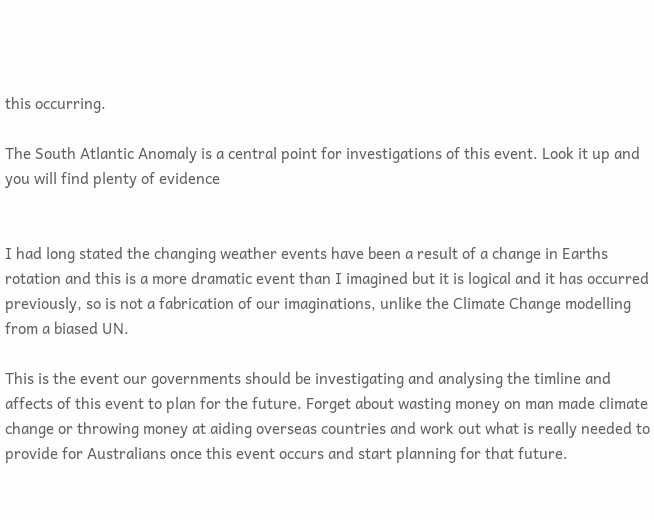this occurring.

The South Atlantic Anomaly is a central point for investigations of this event. Look it up and you will find plenty of evidence


I had long stated the changing weather events have been a result of a change in Earths rotation and this is a more dramatic event than I imagined but it is logical and it has occurred previously, so is not a fabrication of our imaginations, unlike the Climate Change modelling from a biased UN.

This is the event our governments should be investigating and analysing the timline and affects of this event to plan for the future. Forget about wasting money on man made climate change or throwing money at aiding overseas countries and work out what is really needed to provide for Australians once this event occurs and start planning for that future.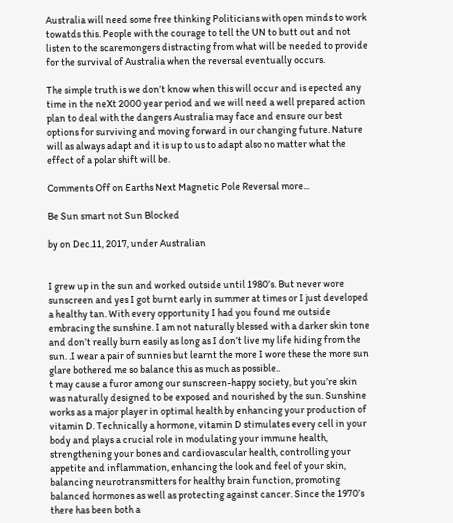Australia will need some free thinking Politicians with open minds to work towatds this. People with the courage to tell the UN to butt out and not listen to the scaremongers distracting from what will be needed to provide for the survival of Australia when the reversal eventually occurs.

The simple truth is we don’t know when this will occur and is epected any time in the neXt 2000 year period and we will need a well prepared action plan to deal with the dangers Australia may face and ensure our best options for surviving and moving forward in our changing future. Nature will as always adapt and it is up to us to adapt also no matter what the effect of a polar shift will be.

Comments Off on Earths Next Magnetic Pole Reversal more...

Be Sun smart not Sun Blocked

by on Dec.11, 2017, under Australian


I grew up in the sun and worked outside until 1980’s. But never wore sunscreen and yes I got burnt early in summer at times or I just developed a healthy tan. With every opportunity I had you found me outside embracing the sunshine. I am not naturally blessed with a darker skin tone and don’t really burn easily as long as I don’t live my life hiding from the sun. .I wear a pair of sunnies but learnt the more I wore these the more sun glare bothered me so balance this as much as possible..
t may cause a furor among our sunscreen-happy society, but you’re skin was naturally designed to be exposed and nourished by the sun. Sunshine works as a major player in optimal health by enhancing your production of vitamin D. Technically a hormone, vitamin D stimulates every cell in your body and plays a crucial role in modulating your immune health, strengthening your bones and cardiovascular health, controlling your appetite and inflammation, enhancing the look and feel of your skin, balancing neurotransmitters for healthy brain function, promoting balanced hormones as well as protecting against cancer. Since the 1970’s there has been both a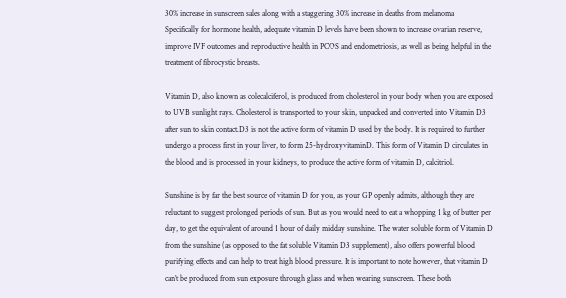30% increase in sunscreen sales along with a staggering 30% increase in deaths from melanoma
Specifically for hormone health, adequate vitamin D levels have been shown to increase ovarian reserve, improve IVF outcomes and reproductive health in PCOS and endometriosis, as well as being helpful in the treatment of fibrocystic breasts.

Vitamin D, also known as colecalciferol, is produced from cholesterol in your body when you are exposed to UVB sunlight rays. Cholesterol is transported to your skin, unpacked and converted into Vitamin D3 after sun to skin contact.D3 is not the active form of vitamin D used by the body. It is required to further undergo a process first in your liver, to form 25-hydroxyvitaminD. This form of Vitamin D circulates in the blood and is processed in your kidneys, to produce the active form of vitamin D, calcitriol.

Sunshine is by far the best source of vitamin D for you, as your GP openly admits, although they are reluctant to suggest prolonged periods of sun. But as you would need to eat a whopping 1 kg of butter per day, to get the equivalent of around 1 hour of daily midday sunshine. The water soluble form of Vitamin D from the sunshine (as opposed to the fat soluble Vitamin D3 supplement), also offers powerful blood purifying effects and can help to treat high blood pressure. It is important to note however, that vitamin D can’t be produced from sun exposure through glass and when wearing sunscreen. These both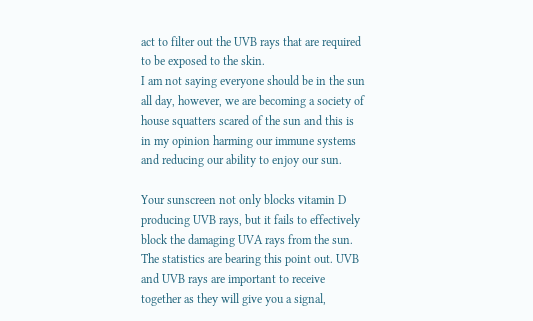act to filter out the UVB rays that are required to be exposed to the skin.
I am not saying everyone should be in the sun all day, however, we are becoming a society of house squatters scared of the sun and this is in my opinion harming our immune systems and reducing our ability to enjoy our sun.

Your sunscreen not only blocks vitamin D producing UVB rays, but it fails to effectively block the damaging UVA rays from the sun. The statistics are bearing this point out. UVB and UVB rays are important to receive together as they will give you a signal,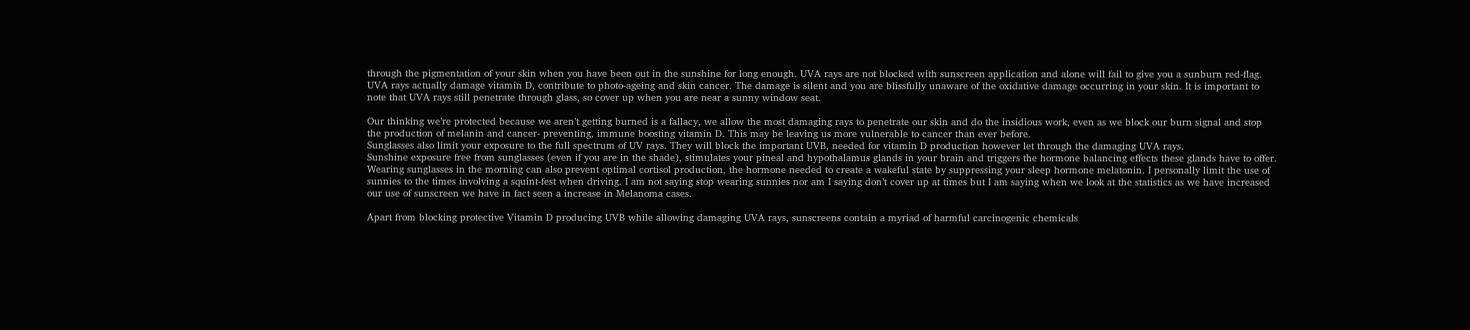through the pigmentation of your skin when you have been out in the sunshine for long enough. UVA rays are not blocked with sunscreen application and alone will fail to give you a sunburn red-flag. UVA rays actually damage vitamin D, contribute to photo-ageing and skin cancer. The damage is silent and you are blissfully unaware of the oxidative damage occurring in your skin. It is important to note that UVA rays still penetrate through glass, so cover up when you are near a sunny window seat.

Our thinking we’re protected because we aren’t getting burned is a fallacy, we allow the most damaging rays to penetrate our skin and do the insidious work, even as we block our burn signal and stop the production of melanin and cancer- preventing, immune boosting vitamin D. This may be leaving us more vulnerable to cancer than ever before.
Sunglasses also limit your exposure to the full spectrum of UV rays. They will block the important UVB, needed for vitamin D production however let through the damaging UVA rays.
Sunshine exposure free from sunglasses (even if you are in the shade), stimulates your pineal and hypothalamus glands in your brain and triggers the hormone balancing effects these glands have to offer. Wearing sunglasses in the morning can also prevent optimal cortisol production, the hormone needed to create a wakeful state by suppressing your sleep hormone melatonin. I personally limit the use of sunnies to the times involving a squint-fest when driving. I am not saying stop wearing sunnies nor am I saying don’t cover up at times but I am saying when we look at the statistics as we have increased our use of sunscreen we have in fact seen a increase in Melanoma cases.

Apart from blocking protective Vitamin D producing UVB while allowing damaging UVA rays, sunscreens contain a myriad of harmful carcinogenic chemicals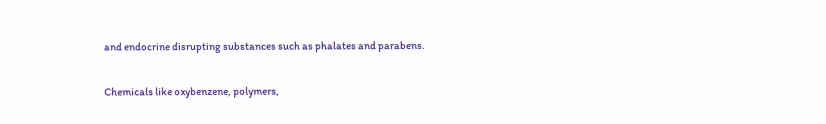and endocrine disrupting substances such as phalates and parabens.

Chemicals like oxybenzene, polymers,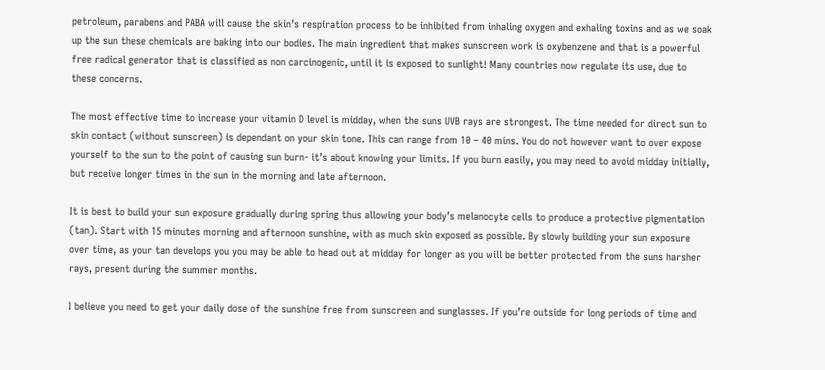petroleum, parabens and PABA will cause the skin’s respiration process to be inhibited from inhaling oxygen and exhaling toxins and as we soak up the sun these chemicals are baking into our bodies. The main ingredient that makes sunscreen work is oxybenzene and that is a powerful free radical generator that is classified as non carcinogenic, until it is exposed to sunlight! Many countries now regulate its use, due to these concerns.

The most effective time to increase your vitamin D level is midday, when the suns UVB rays are strongest. The time needed for direct sun to skin contact (without sunscreen) is dependant on your skin tone. This can range from 10 – 40 mins. You do not however want to over expose yourself to the sun to the point of causing sun burn- it’s about knowing your limits. If you burn easily, you may need to avoid midday initially, but receive longer times in the sun in the morning and late afternoon.

It is best to build your sun exposure gradually during spring thus allowing your body’s melanocyte cells to produce a protective pigmentation (tan). Start with 15 minutes morning and afternoon sunshine, with as much skin exposed as possible. By slowly building your sun exposure over time, as your tan develops you you may be able to head out at midday for longer as you will be better protected from the suns harsher rays, present during the summer months.

I believe you need to get your daily dose of the sunshine free from sunscreen and sunglasses. If you’re outside for long periods of time and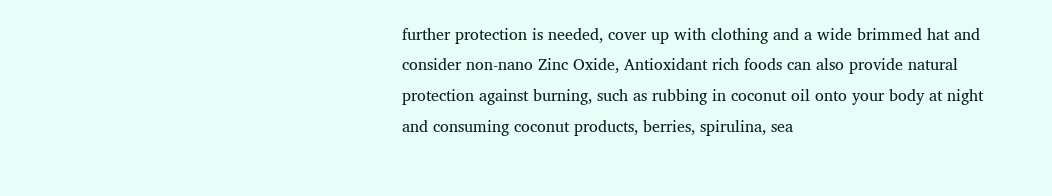further protection is needed, cover up with clothing and a wide brimmed hat and consider non-nano Zinc Oxide, Antioxidant rich foods can also provide natural protection against burning, such as rubbing in coconut oil onto your body at night and consuming coconut products, berries, spirulina, sea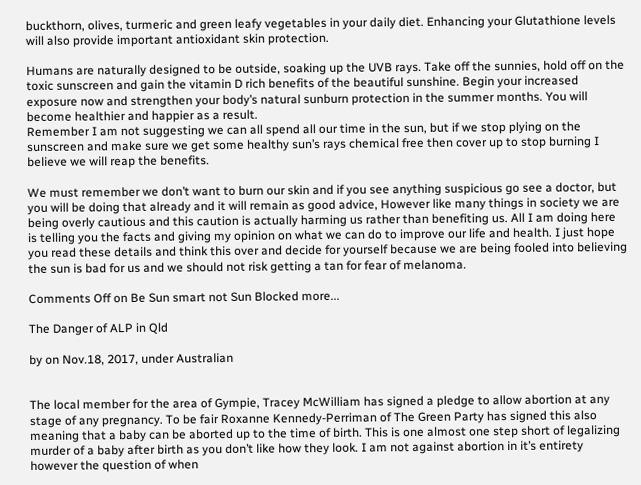buckthorn, olives, turmeric and green leafy vegetables in your daily diet. Enhancing your Glutathione levels will also provide important antioxidant skin protection.

Humans are naturally designed to be outside, soaking up the UVB rays. Take off the sunnies, hold off on the toxic sunscreen and gain the vitamin D rich benefits of the beautiful sunshine. Begin your increased exposure now and strengthen your body’s natural sunburn protection in the summer months. You will become healthier and happier as a result.
Remember I am not suggesting we can all spend all our time in the sun, but if we stop plying on the sunscreen and make sure we get some healthy sun’s rays chemical free then cover up to stop burning I believe we will reap the benefits.

We must remember we don’t want to burn our skin and if you see anything suspicious go see a doctor, but you will be doing that already and it will remain as good advice, However like many things in society we are being overly cautious and this caution is actually harming us rather than benefiting us. All I am doing here is telling you the facts and giving my opinion on what we can do to improve our life and health. I just hope you read these details and think this over and decide for yourself because we are being fooled into believing the sun is bad for us and we should not risk getting a tan for fear of melanoma.

Comments Off on Be Sun smart not Sun Blocked more...

The Danger of ALP in Qld

by on Nov.18, 2017, under Australian


The local member for the area of Gympie, Tracey McWilliam has signed a pledge to allow abortion at any stage of any pregnancy. To be fair Roxanne Kennedy-Perriman of The Green Party has signed this also meaning that a baby can be aborted up to the time of birth. This is one almost one step short of legalizing murder of a baby after birth as you don’t like how they look. I am not against abortion in it’s entirety however the question of when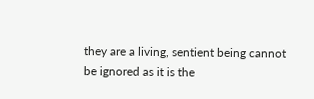they are a living, sentient being cannot be ignored as it is the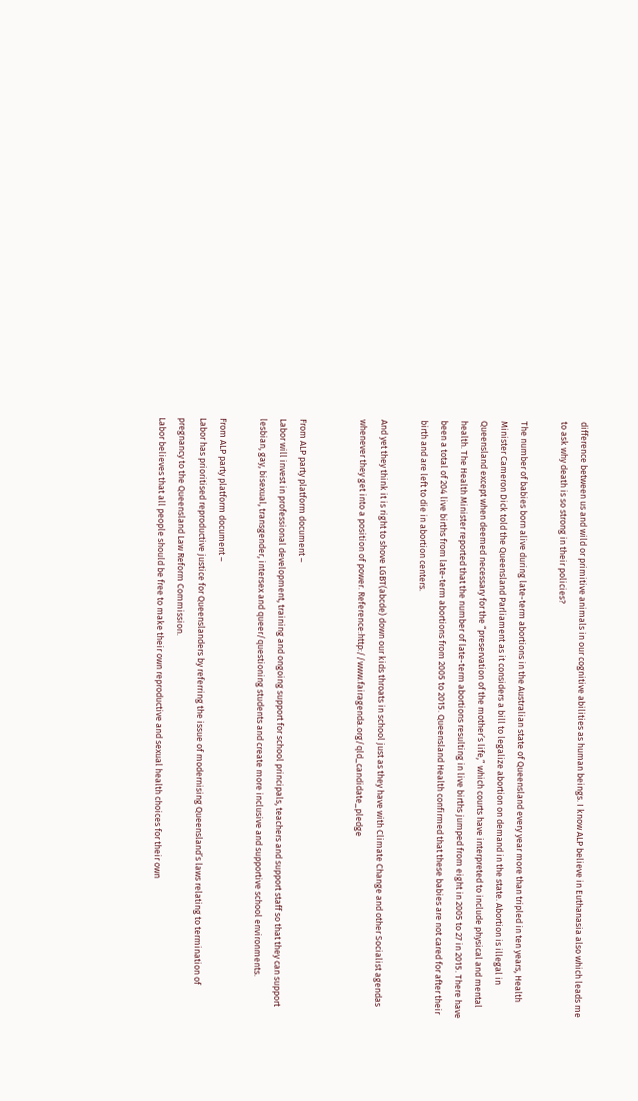difference between us and wild or primitive animals in our cognitive abilities as human beings. I know ALP believe in Euthanasia also which leads me to ask why death is so strong in their policies?

The number of babies born alive during late-term abortions in the Australian state of Queensland every year more than tripled in ten years, Health Minister Cameron Dick told the Queensland Parliament as it considers a bill to legalize abortion on demand in the state. Abortion is illegal in Queensland except when deemed necessary for the “preservation of the mother’s life,” which courts have interpreted to include physical and mental health. The Health Minister reported that the number of late-term abortions resulting in live births jumped from eight in 2005 to 27 in 2015. There have been a total of 204 live births from late-term abortions from 2005 to 2015. Queensland Health confirmed that these babies are not cared for after their birth and are left to die in abortion centers.

And yet they think it is right to shove LGBT(abcde) down our kids throats in school just as they have with Climate Change and other Socialist agendas whenever they get into a position of power. Reference:http://www.fairagenda.org/qld_candidate_pledge


From ALP party platform document –
Labor will invest in professional development, training and ongoing support for school principals, teachers and support staff so that they can support lesbian, gay, bisexual, transgender, intersex and queer/questioning students and create more inclusive and supportive school environments.

From ALP party platform document –
Labor has prioritised reproductive justice for Queenslanders by referring the issue of modernising Queensland’s laws relating to termination of pregnancy to the Queensland Law Reform Commission.
Labor believes that all people should be free to make their own reproductive and sexual health choices for their own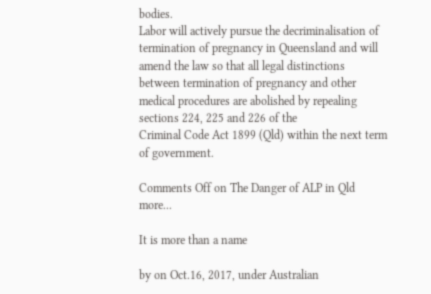bodies.
Labor will actively pursue the decriminalisation of termination of pregnancy in Queensland and will amend the law so that all legal distinctions between termination of pregnancy and other medical procedures are abolished by repealing sections 224, 225 and 226 of the
Criminal Code Act 1899 (Qld) within the next term of government.

Comments Off on The Danger of ALP in Qld more...

It is more than a name

by on Oct.16, 2017, under Australian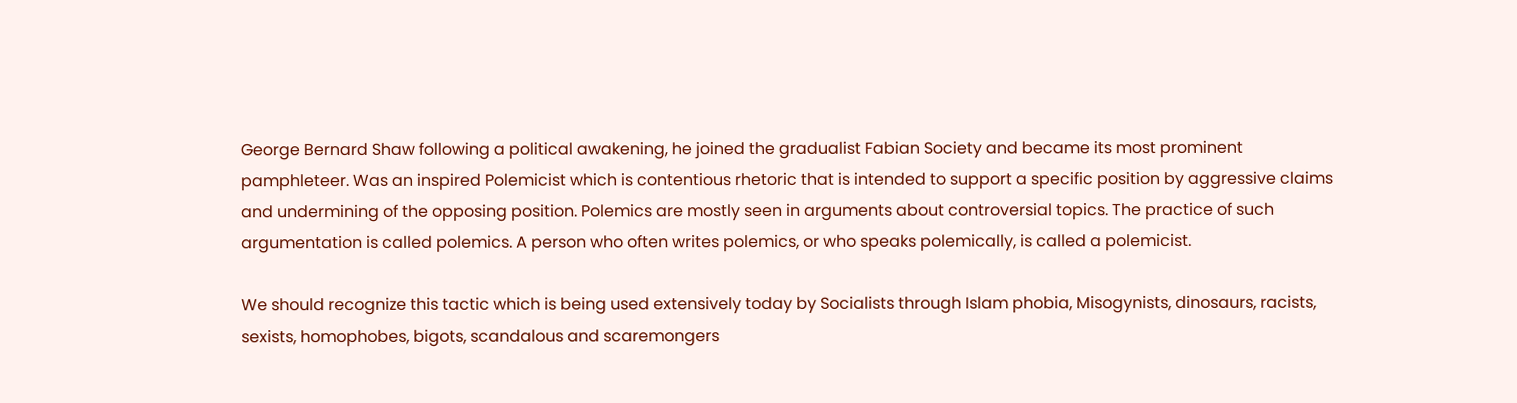George Bernard Shaw following a political awakening, he joined the gradualist Fabian Society and became its most prominent pamphleteer. Was an inspired Polemicist which is contentious rhetoric that is intended to support a specific position by aggressive claims and undermining of the opposing position. Polemics are mostly seen in arguments about controversial topics. The practice of such argumentation is called polemics. A person who often writes polemics, or who speaks polemically, is called a polemicist.

We should recognize this tactic which is being used extensively today by Socialists through Islam phobia, Misogynists, dinosaurs, racists, sexists, homophobes, bigots, scandalous and scaremongers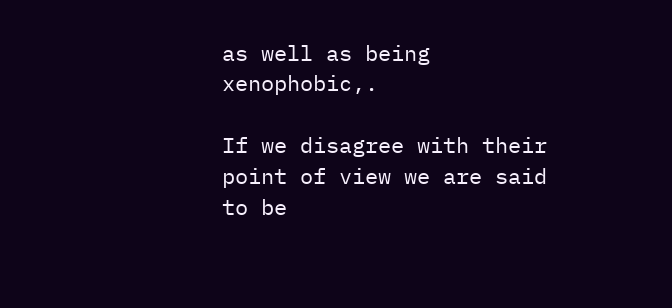as well as being xenophobic,.

If we disagree with their point of view we are said to be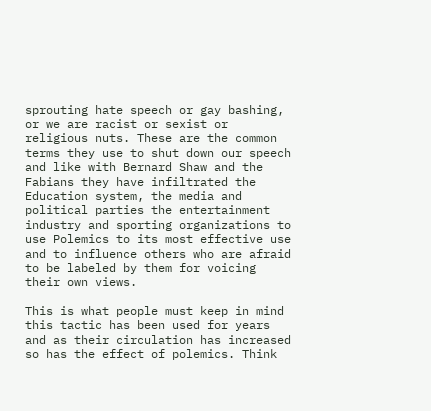sprouting hate speech or gay bashing, or we are racist or sexist or religious nuts. These are the common terms they use to shut down our speech and like with Bernard Shaw and the Fabians they have infiltrated the Education system, the media and political parties the entertainment industry and sporting organizations to use Polemics to its most effective use and to influence others who are afraid to be labeled by them for voicing their own views.

This is what people must keep in mind this tactic has been used for years and as their circulation has increased so has the effect of polemics. Think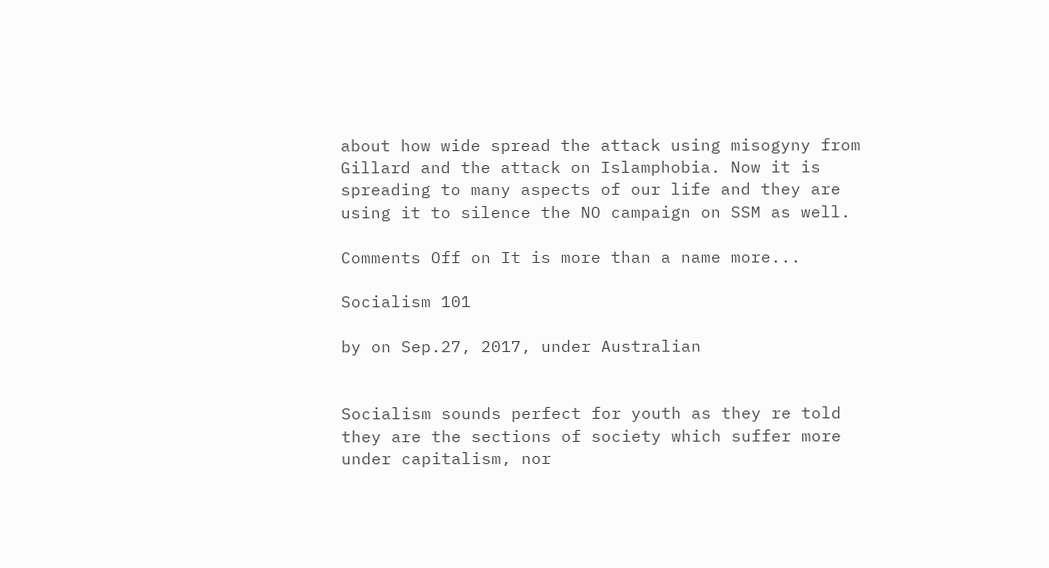about how wide spread the attack using misogyny from Gillard and the attack on Islamphobia. Now it is spreading to many aspects of our life and they are using it to silence the NO campaign on SSM as well.

Comments Off on It is more than a name more...

Socialism 101

by on Sep.27, 2017, under Australian


Socialism sounds perfect for youth as they re told they are the sections of society which suffer more under capitalism, nor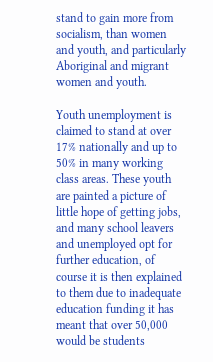stand to gain more from socialism, than women and youth, and particularly Aboriginal and migrant women and youth.

Youth unemployment is claimed to stand at over 17% nationally and up to 50% in many working class areas. These youth are painted a picture of little hope of getting jobs, and many school leavers and unemployed opt for further education, of course it is then explained to them due to inadequate education funding it has meant that over 50,000 would be students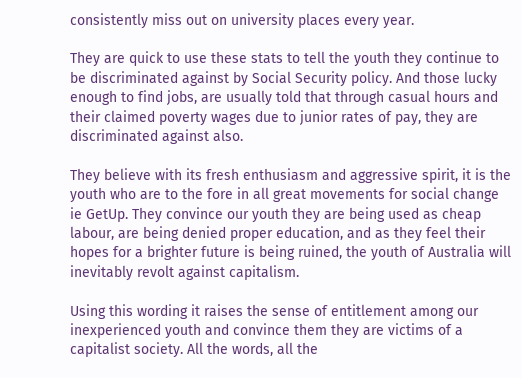consistently miss out on university places every year.

They are quick to use these stats to tell the youth they continue to be discriminated against by Social Security policy. And those lucky enough to find jobs, are usually told that through casual hours and their claimed poverty wages due to junior rates of pay, they are discriminated against also.

They believe with its fresh enthusiasm and aggressive spirit, it is the youth who are to the fore in all great movements for social change ie GetUp. They convince our youth they are being used as cheap labour, are being denied proper education, and as they feel their hopes for a brighter future is being ruined, the youth of Australia will inevitably revolt against capitalism.

Using this wording it raises the sense of entitlement among our inexperienced youth and convince them they are victims of a capitalist society. All the words, all the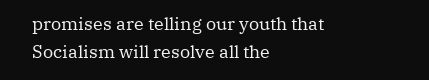promises are telling our youth that Socialism will resolve all the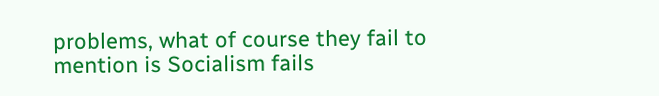problems, what of course they fail to mention is Socialism fails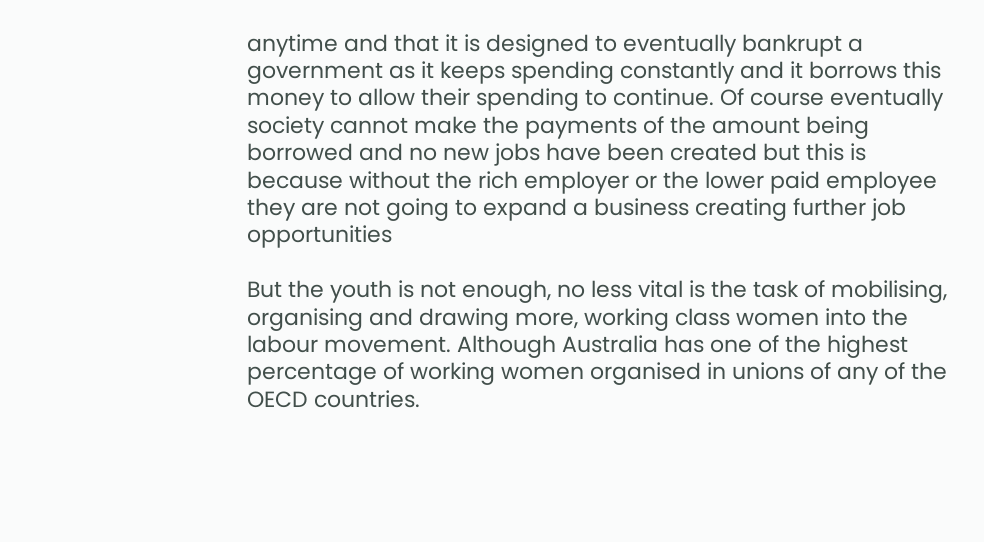anytime and that it is designed to eventually bankrupt a government as it keeps spending constantly and it borrows this money to allow their spending to continue. Of course eventually society cannot make the payments of the amount being borrowed and no new jobs have been created but this is because without the rich employer or the lower paid employee they are not going to expand a business creating further job opportunities

But the youth is not enough, no less vital is the task of mobilising, organising and drawing more, working class women into the labour movement. Although Australia has one of the highest percentage of working women organised in unions of any of the OECD countries.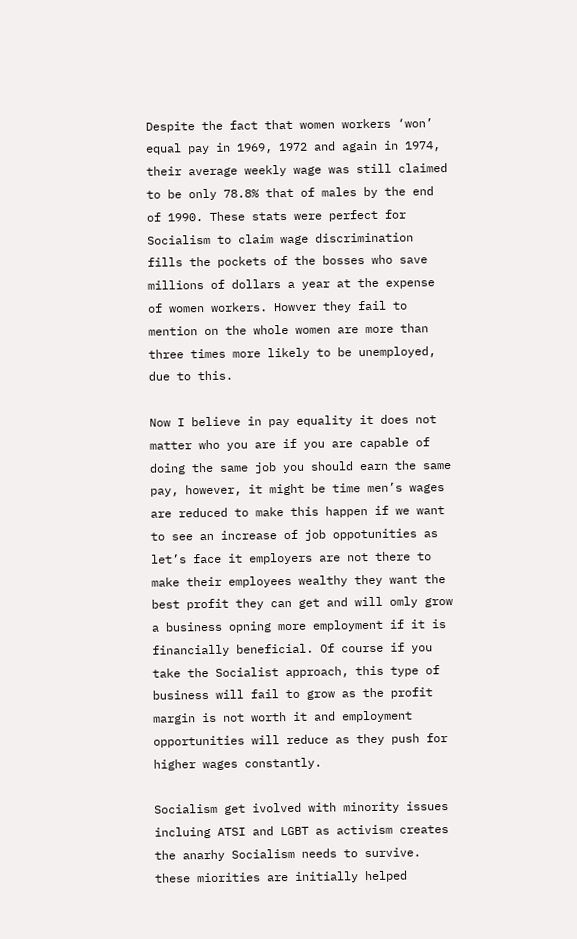Despite the fact that women workers ‘won’ equal pay in 1969, 1972 and again in 1974, their average weekly wage was still claimed to be only 78.8% that of males by the end of 1990. These stats were perfect for Socialism to claim wage discrimination fills the pockets of the bosses who save millions of dollars a year at the expense of women workers. Howver they fail to mention on the whole women are more than three times more likely to be unemployed, due to this.

Now I believe in pay equality it does not matter who you are if you are capable of doing the same job you should earn the same pay, however, it might be time men’s wages are reduced to make this happen if we want to see an increase of job oppotunities as let’s face it employers are not there to make their employees wealthy they want the best profit they can get and will omly grow a business opning more employment if it is financially beneficial. Of course if you take the Socialist approach, this type of business will fail to grow as the profit margin is not worth it and employment opportunities will reduce as they push for higher wages constantly.

Socialism get ivolved with minority issues incluing ATSI and LGBT as activism creates the anarhy Socialism needs to survive. these miorities are initially helped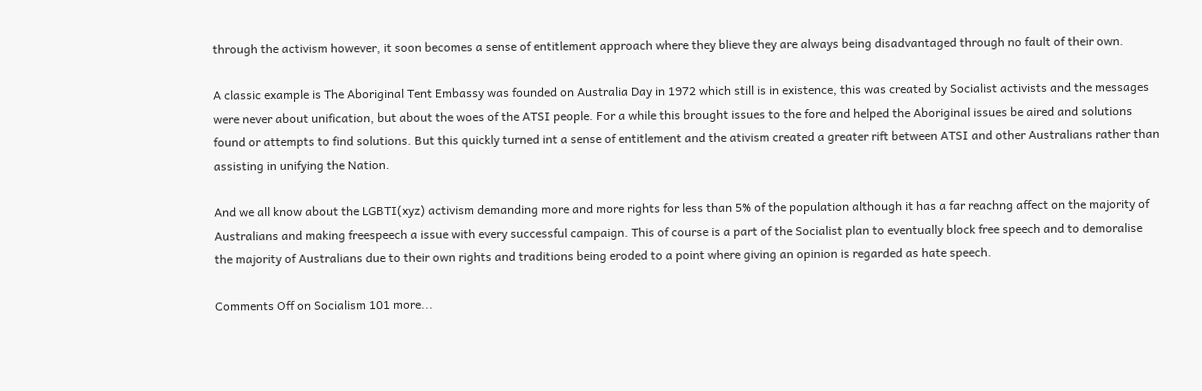through the activism however, it soon becomes a sense of entitlement approach where they blieve they are always being disadvantaged through no fault of their own.

A classic example is The Aboriginal Tent Embassy was founded on Australia Day in 1972 which still is in existence, this was created by Socialist activists and the messages were never about unification, but about the woes of the ATSI people. For a while this brought issues to the fore and helped the Aboriginal issues be aired and solutions found or attempts to find solutions. But this quickly turned int a sense of entitlement and the ativism created a greater rift between ATSI and other Australians rather than assisting in unifying the Nation.

And we all know about the LGBTI(xyz) activism demanding more and more rights for less than 5% of the population although it has a far reachng affect on the majority of Australians and making freespeech a issue with every successful campaign. This of course is a part of the Socialist plan to eventually block free speech and to demoralise the majority of Australians due to their own rights and traditions being eroded to a point where giving an opinion is regarded as hate speech.

Comments Off on Socialism 101 more...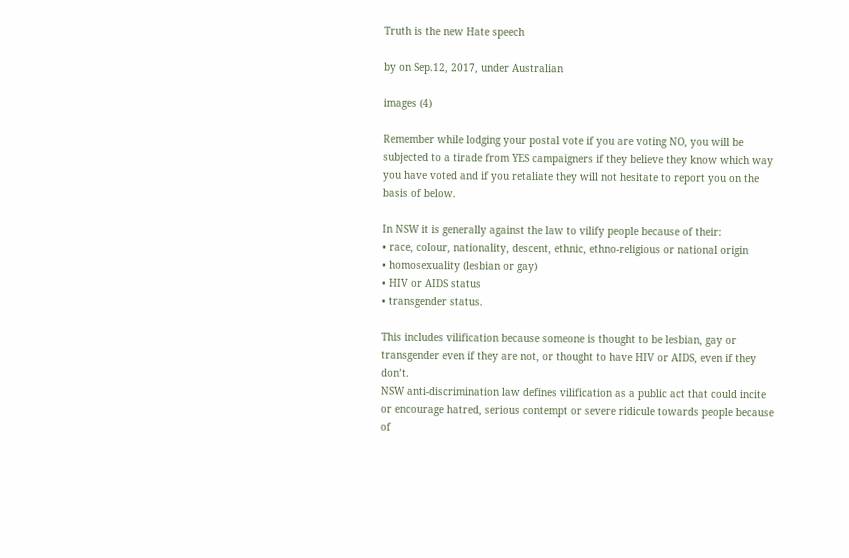Truth is the new Hate speech

by on Sep.12, 2017, under Australian

images (4)

Remember while lodging your postal vote if you are voting NO, you will be subjected to a tirade from YES campaigners if they believe they know which way you have voted and if you retaliate they will not hesitate to report you on the basis of below.

In NSW it is generally against the law to vilify people because of their:
• race, colour, nationality, descent, ethnic, ethno-religious or national origin
• homosexuality (lesbian or gay)
• HIV or AIDS status
• transgender status.

This includes vilification because someone is thought to be lesbian, gay or transgender even if they are not, or thought to have HIV or AIDS, even if they don’t.
NSW anti-discrimination law defines vilification as a public act that could incite or encourage hatred, serious contempt or severe ridicule towards people because of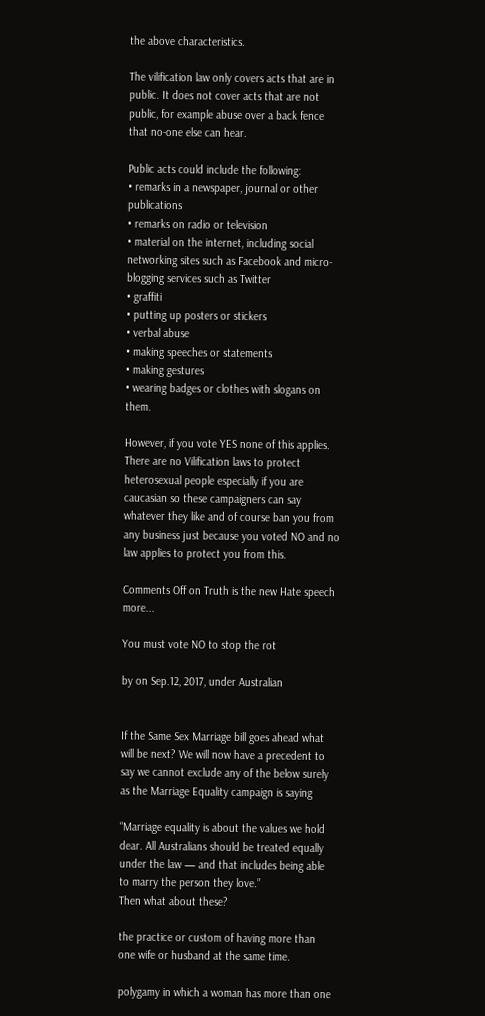the above characteristics.

The vilification law only covers acts that are in public. It does not cover acts that are not public, for example abuse over a back fence that no-one else can hear.

Public acts could include the following:
• remarks in a newspaper, journal or other publications
• remarks on radio or television
• material on the internet, including social networking sites such as Facebook and micro-blogging services such as Twitter
• graffiti
• putting up posters or stickers
• verbal abuse
• making speeches or statements
• making gestures
• wearing badges or clothes with slogans on them.

However, if you vote YES none of this applies. There are no Vilification laws to protect heterosexual people especially if you are caucasian so these campaigners can say whatever they like and of course ban you from any business just because you voted NO and no law applies to protect you from this.

Comments Off on Truth is the new Hate speech more...

You must vote NO to stop the rot

by on Sep.12, 2017, under Australian


If the Same Sex Marriage bill goes ahead what will be next? We will now have a precedent to say we cannot exclude any of the below surely as the Marriage Equality campaign is saying

“Marriage equality is about the values we hold dear. All Australians should be treated equally under the law — and that includes being able to marry the person they love.”
Then what about these?

the practice or custom of having more than one wife or husband at the same time.

polygamy in which a woman has more than one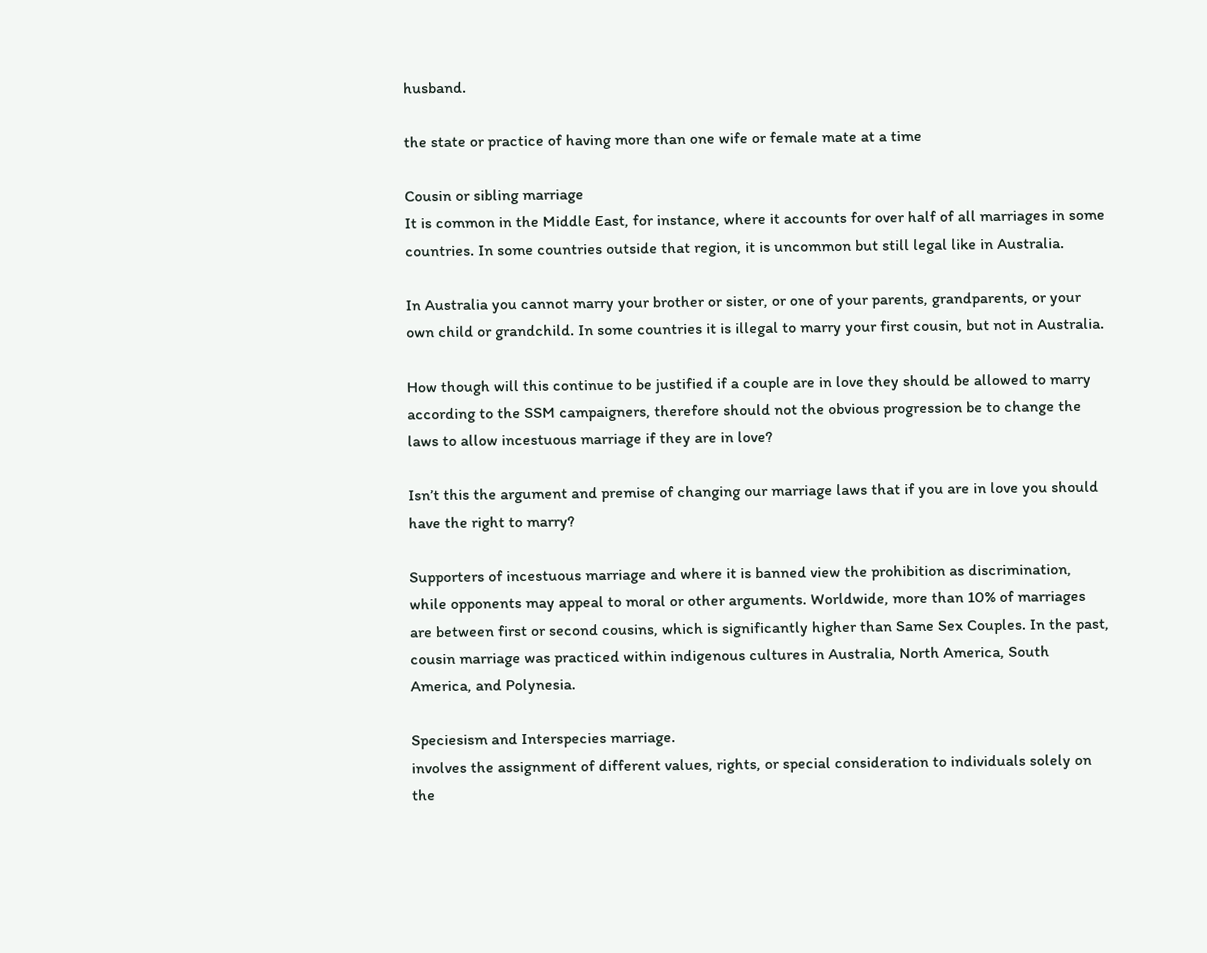husband.

the state or practice of having more than one wife or female mate at a time

Cousin or sibling marriage
It is common in the Middle East, for instance, where it accounts for over half of all marriages in some countries. In some countries outside that region, it is uncommon but still legal like in Australia.

In Australia you cannot marry your brother or sister, or one of your parents, grandparents, or your own child or grandchild. In some countries it is illegal to marry your first cousin, but not in Australia.

How though will this continue to be justified if a couple are in love they should be allowed to marry according to the SSM campaigners, therefore should not the obvious progression be to change the laws to allow incestuous marriage if they are in love?

Isn’t this the argument and premise of changing our marriage laws that if you are in love you should have the right to marry?

Supporters of incestuous marriage and where it is banned view the prohibition as discrimination, while opponents may appeal to moral or other arguments. Worldwide, more than 10% of marriages are between first or second cousins, which is significantly higher than Same Sex Couples. In the past, cousin marriage was practiced within indigenous cultures in Australia, North America, South America, and Polynesia.

Speciesism and Interspecies marriage.
involves the assignment of different values, rights, or special consideration to individuals solely on the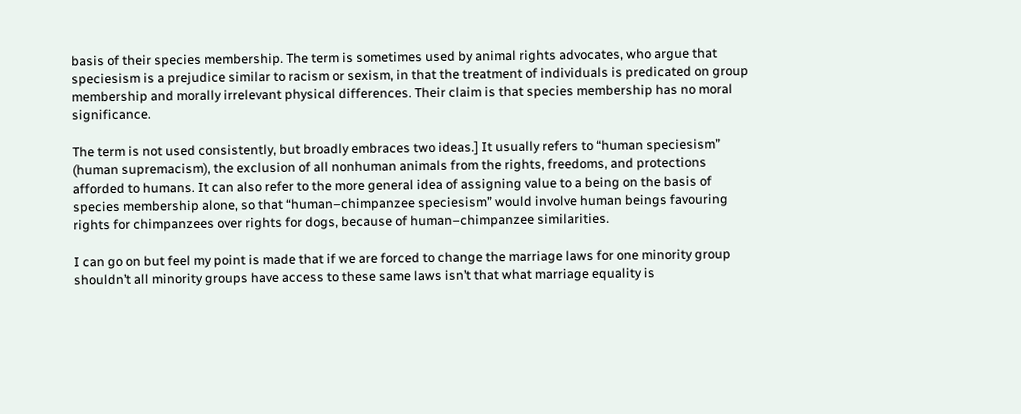basis of their species membership. The term is sometimes used by animal rights advocates, who argue that speciesism is a prejudice similar to racism or sexism, in that the treatment of individuals is predicated on group membership and morally irrelevant physical differences. Their claim is that species membership has no moral significance.

The term is not used consistently, but broadly embraces two ideas.] It usually refers to “human speciesism” (human supremacism), the exclusion of all nonhuman animals from the rights, freedoms, and protections afforded to humans. It can also refer to the more general idea of assigning value to a being on the basis of species membership alone, so that “human–chimpanzee speciesism” would involve human beings favouring rights for chimpanzees over rights for dogs, because of human–chimpanzee similarities.

I can go on but feel my point is made that if we are forced to change the marriage laws for one minority group shouldn’t all minority groups have access to these same laws isn’t that what marriage equality is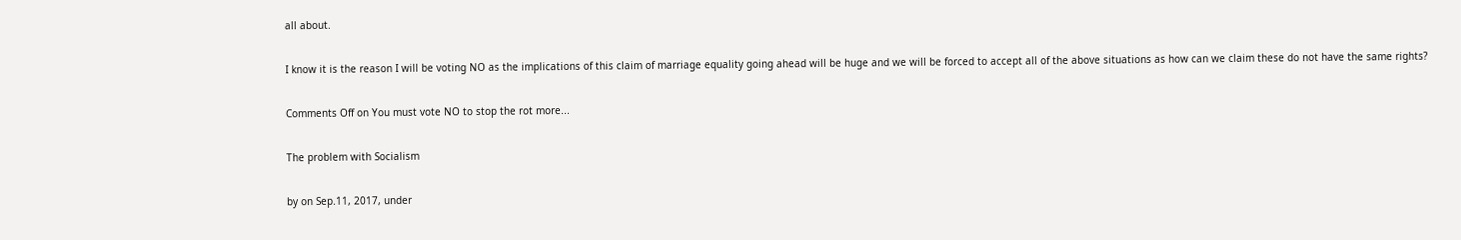all about.

I know it is the reason I will be voting NO as the implications of this claim of marriage equality going ahead will be huge and we will be forced to accept all of the above situations as how can we claim these do not have the same rights?

Comments Off on You must vote NO to stop the rot more...

The problem with Socialism

by on Sep.11, 2017, under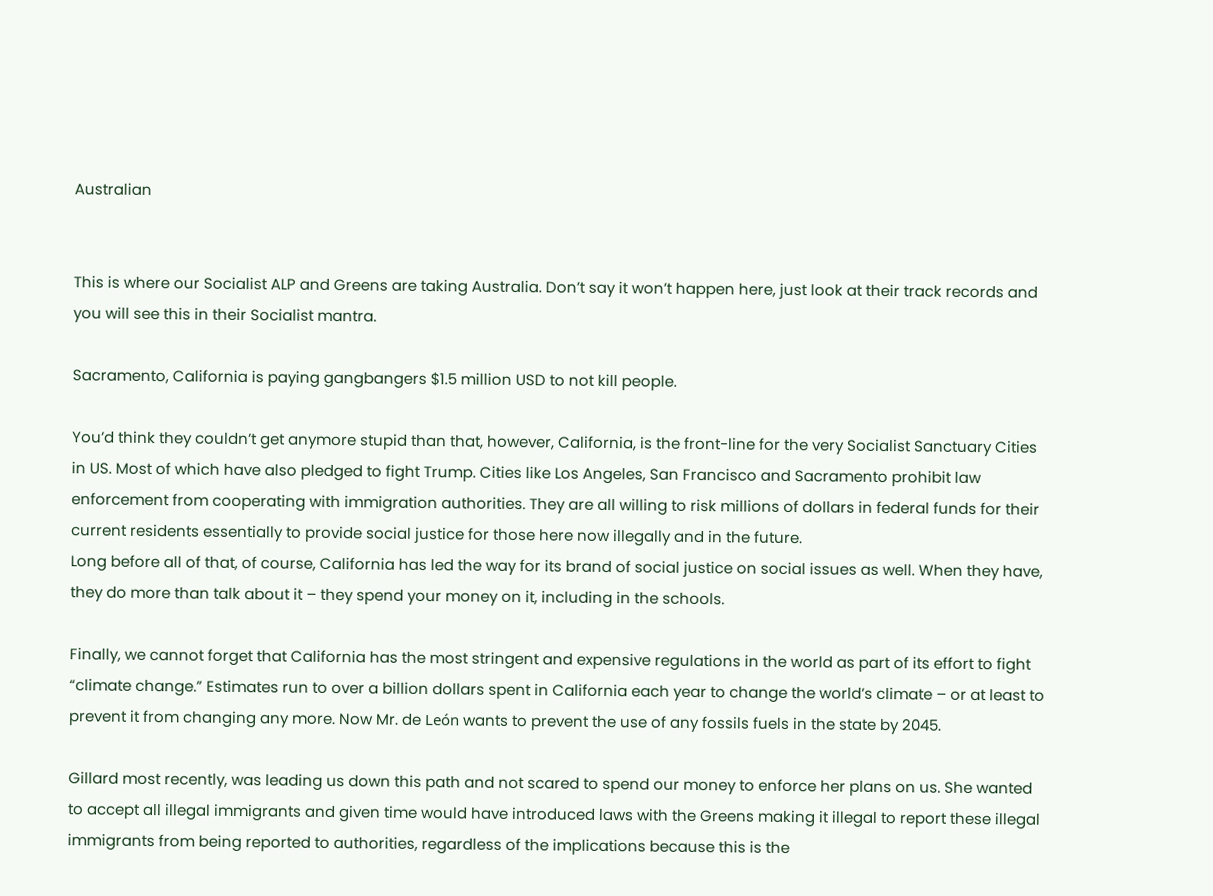Australian


This is where our Socialist ALP and Greens are taking Australia. Don’t say it won’t happen here, just look at their track records and you will see this in their Socialist mantra.

Sacramento, California is paying gangbangers $1.5 million USD to not kill people.

You’d think they couldn’t get anymore stupid than that, however, California, is the front-line for the very Socialist Sanctuary Cities in US. Most of which have also pledged to fight Trump. Cities like Los Angeles, San Francisco and Sacramento prohibit law enforcement from cooperating with immigration authorities. They are all willing to risk millions of dollars in federal funds for their current residents essentially to provide social justice for those here now illegally and in the future.
Long before all of that, of course, California has led the way for its brand of social justice on social issues as well. When they have, they do more than talk about it – they spend your money on it, including in the schools.

Finally, we cannot forget that California has the most stringent and expensive regulations in the world as part of its effort to fight “climate change.” Estimates run to over a billion dollars spent in California each year to change the world’s climate – or at least to prevent it from changing any more. Now Mr. de León wants to prevent the use of any fossils fuels in the state by 2045.

Gillard most recently, was leading us down this path and not scared to spend our money to enforce her plans on us. She wanted to accept all illegal immigrants and given time would have introduced laws with the Greens making it illegal to report these illegal immigrants from being reported to authorities, regardless of the implications because this is the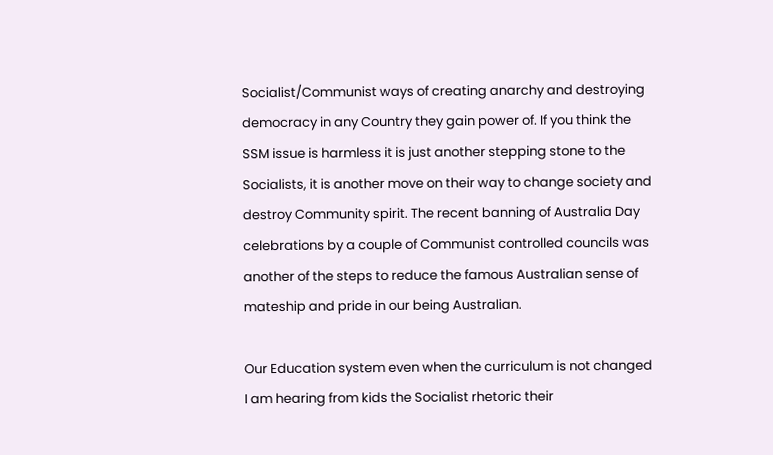Socialist/Communist ways of creating anarchy and destroying democracy in any Country they gain power of. If you think the SSM issue is harmless it is just another stepping stone to the Socialists, it is another move on their way to change society and destroy Community spirit. The recent banning of Australia Day celebrations by a couple of Communist controlled councils was another of the steps to reduce the famous Australian sense of mateship and pride in our being Australian.

Our Education system even when the curriculum is not changed I am hearing from kids the Socialist rhetoric their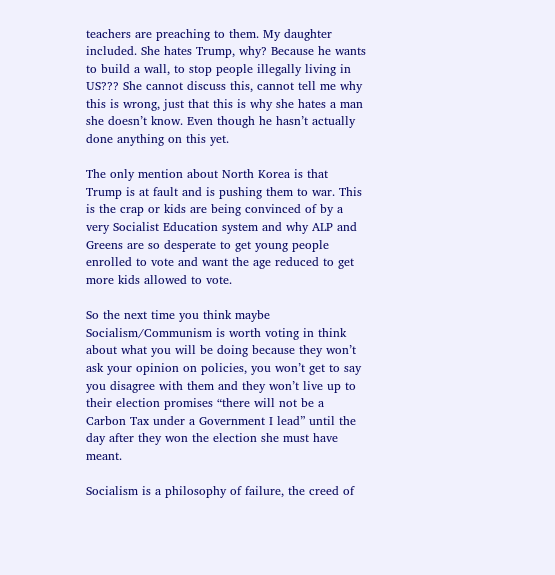teachers are preaching to them. My daughter included. She hates Trump, why? Because he wants to build a wall, to stop people illegally living in US??? She cannot discuss this, cannot tell me why this is wrong, just that this is why she hates a man she doesn’t know. Even though he hasn’t actually done anything on this yet.

The only mention about North Korea is that Trump is at fault and is pushing them to war. This is the crap or kids are being convinced of by a very Socialist Education system and why ALP and Greens are so desperate to get young people enrolled to vote and want the age reduced to get more kids allowed to vote.

So the next time you think maybe Socialism/Communism is worth voting in think about what you will be doing because they won’t ask your opinion on policies, you won’t get to say you disagree with them and they won’t live up to their election promises “there will not be a Carbon Tax under a Government I lead” until the day after they won the election she must have meant.

Socialism is a philosophy of failure, the creed of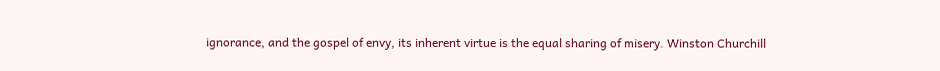ignorance, and the gospel of envy, its inherent virtue is the equal sharing of misery. Winston Churchill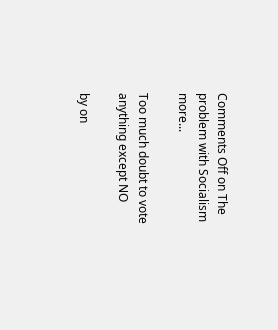Comments Off on The problem with Socialism more...

Too much doubt to vote anything except NO

by on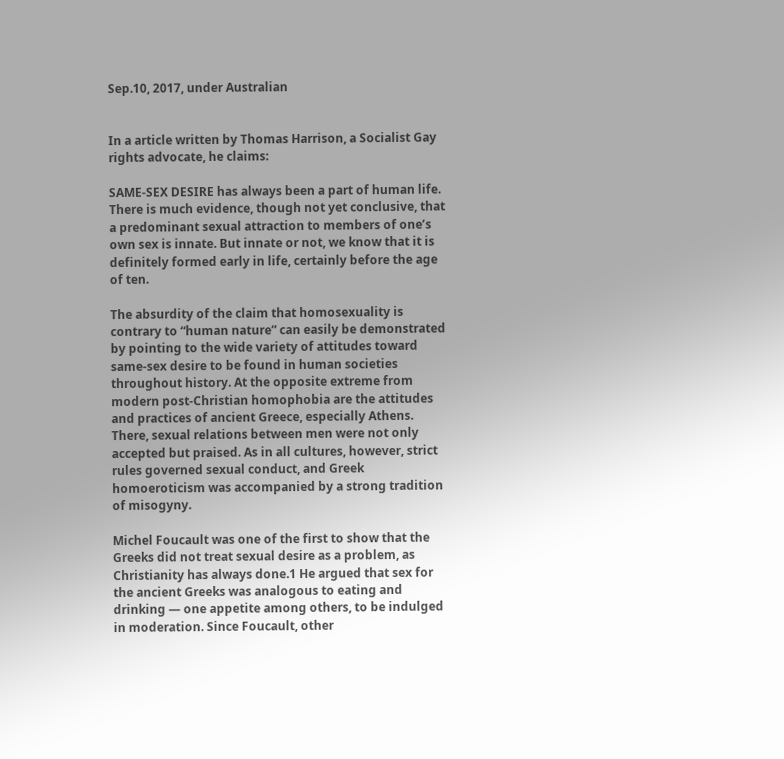Sep.10, 2017, under Australian


In a article written by Thomas Harrison, a Socialist Gay rights advocate, he claims:

SAME-SEX DESIRE has always been a part of human life. There is much evidence, though not yet conclusive, that a predominant sexual attraction to members of one’s own sex is innate. But innate or not, we know that it is definitely formed early in life, certainly before the age of ten.

The absurdity of the claim that homosexuality is contrary to “human nature” can easily be demonstrated by pointing to the wide variety of attitudes toward same-sex desire to be found in human societies throughout history. At the opposite extreme from modern post-Christian homophobia are the attitudes and practices of ancient Greece, especially Athens. There, sexual relations between men were not only accepted but praised. As in all cultures, however, strict rules governed sexual conduct, and Greek homoeroticism was accompanied by a strong tradition of misogyny.

Michel Foucault was one of the first to show that the Greeks did not treat sexual desire as a problem, as Christianity has always done.1 He argued that sex for the ancient Greeks was analogous to eating and drinking — one appetite among others, to be indulged in moderation. Since Foucault, other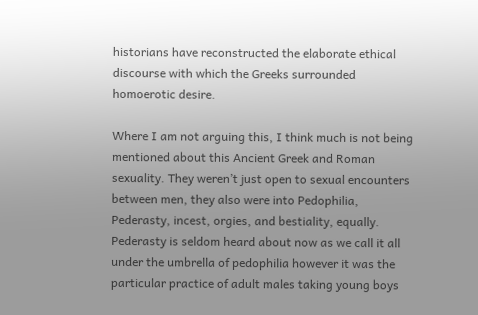historians have reconstructed the elaborate ethical discourse with which the Greeks surrounded homoerotic desire.

Where I am not arguing this, I think much is not being mentioned about this Ancient Greek and Roman sexuality. They weren’t just open to sexual encounters between men, they also were into Pedophilia, Pederasty, incest, orgies, and bestiality, equally. Pederasty is seldom heard about now as we call it all under the umbrella of pedophilia however it was the particular practice of adult males taking young boys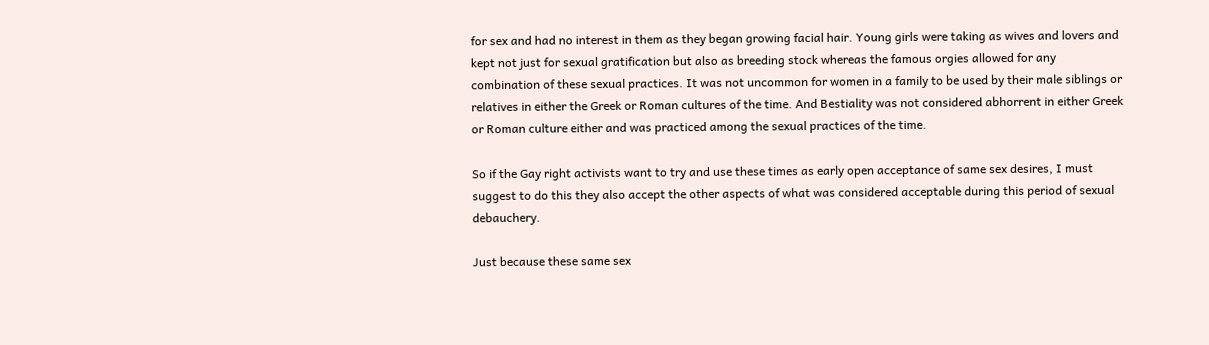for sex and had no interest in them as they began growing facial hair. Young girls were taking as wives and lovers and kept not just for sexual gratification but also as breeding stock whereas the famous orgies allowed for any combination of these sexual practices. It was not uncommon for women in a family to be used by their male siblings or relatives in either the Greek or Roman cultures of the time. And Bestiality was not considered abhorrent in either Greek or Roman culture either and was practiced among the sexual practices of the time.

So if the Gay right activists want to try and use these times as early open acceptance of same sex desires, I must suggest to do this they also accept the other aspects of what was considered acceptable during this period of sexual debauchery.

Just because these same sex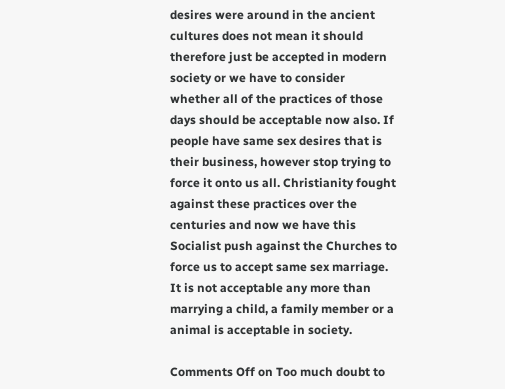desires were around in the ancient cultures does not mean it should therefore just be accepted in modern society or we have to consider whether all of the practices of those days should be acceptable now also. If people have same sex desires that is their business, however stop trying to force it onto us all. Christianity fought against these practices over the centuries and now we have this Socialist push against the Churches to force us to accept same sex marriage. It is not acceptable any more than marrying a child, a family member or a animal is acceptable in society.

Comments Off on Too much doubt to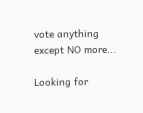vote anything except NO more...

Looking for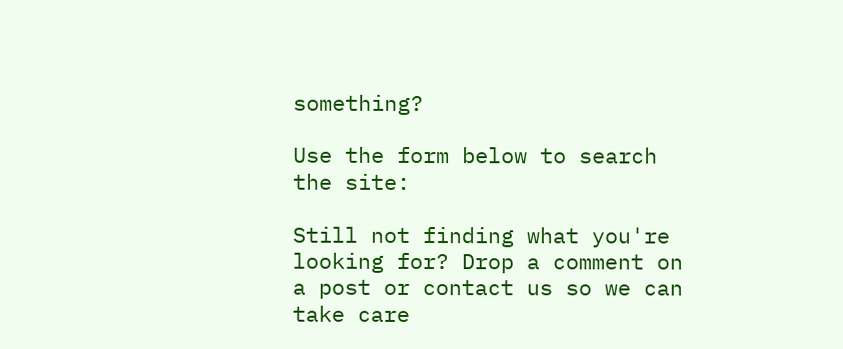something?

Use the form below to search the site:

Still not finding what you're looking for? Drop a comment on a post or contact us so we can take care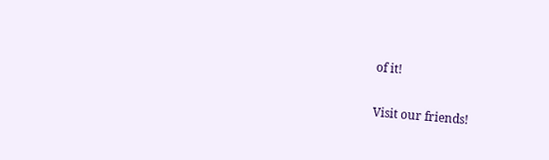of it!

Visit our friends!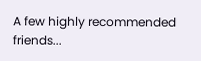A few highly recommended friends...